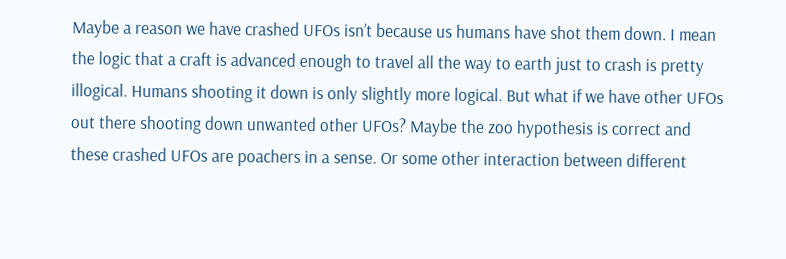Maybe a reason we have crashed UFOs isn’t because us humans have shot them down. I mean the logic that a craft is advanced enough to travel all the way to earth just to crash is pretty illogical. Humans shooting it down is only slightly more logical. But what if we have other UFOs out there shooting down unwanted other UFOs? Maybe the zoo hypothesis is correct and these crashed UFOs are poachers in a sense. Or some other interaction between different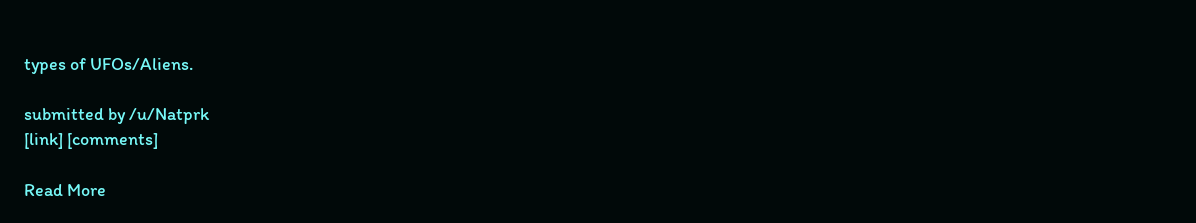types of UFOs/Aliens.

submitted by /u/Natprk
[link] [comments]

Read More